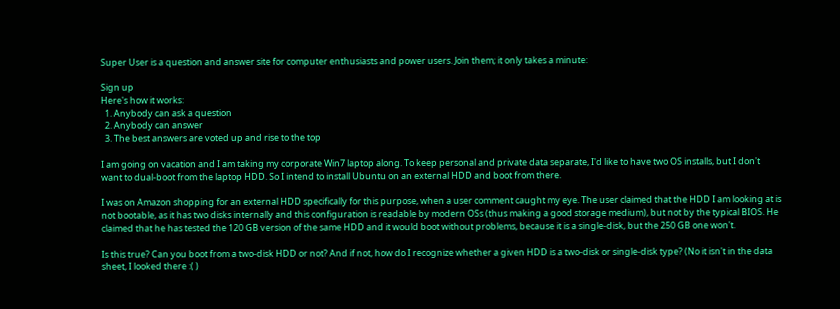Super User is a question and answer site for computer enthusiasts and power users. Join them; it only takes a minute:

Sign up
Here's how it works:
  1. Anybody can ask a question
  2. Anybody can answer
  3. The best answers are voted up and rise to the top

I am going on vacation and I am taking my corporate Win7 laptop along. To keep personal and private data separate, I'd like to have two OS installs, but I don't want to dual-boot from the laptop HDD. So I intend to install Ubuntu on an external HDD and boot from there.

I was on Amazon shopping for an external HDD specifically for this purpose, when a user comment caught my eye. The user claimed that the HDD I am looking at is not bootable, as it has two disks internally and this configuration is readable by modern OSs (thus making a good storage medium), but not by the typical BIOS. He claimed that he has tested the 120 GB version of the same HDD and it would boot without problems, because it is a single-disk, but the 250 GB one won't.

Is this true? Can you boot from a two-disk HDD or not? And if not, how do I recognize whether a given HDD is a two-disk or single-disk type? (No it isn't in the data sheet, I looked there :( )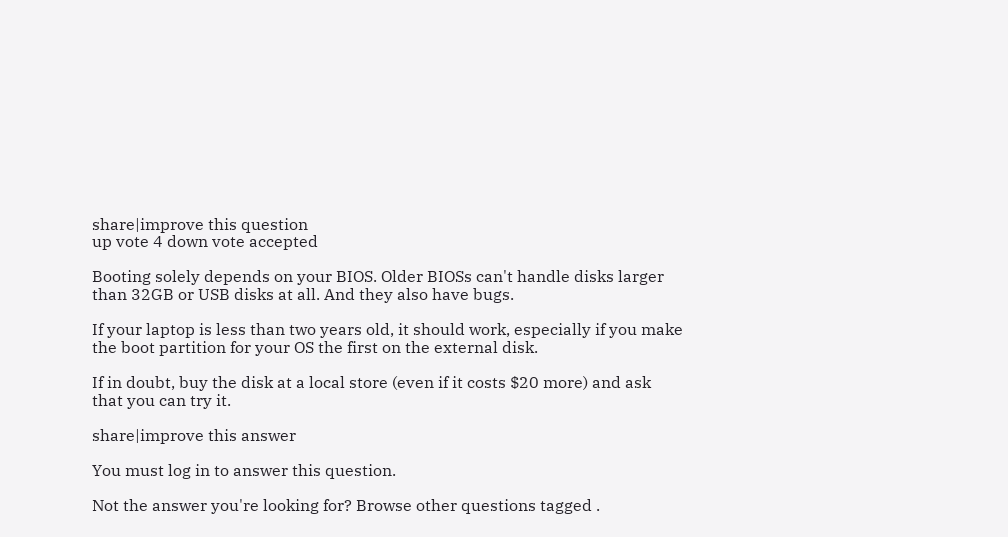share|improve this question
up vote 4 down vote accepted

Booting solely depends on your BIOS. Older BIOSs can't handle disks larger than 32GB or USB disks at all. And they also have bugs.

If your laptop is less than two years old, it should work, especially if you make the boot partition for your OS the first on the external disk.

If in doubt, buy the disk at a local store (even if it costs $20 more) and ask that you can try it.

share|improve this answer

You must log in to answer this question.

Not the answer you're looking for? Browse other questions tagged .